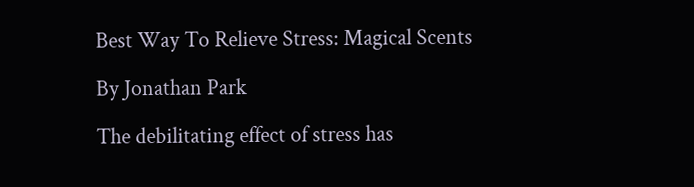Best Way To Relieve Stress: Magical Scents

By Jonathan Park

The debilitating effect of stress has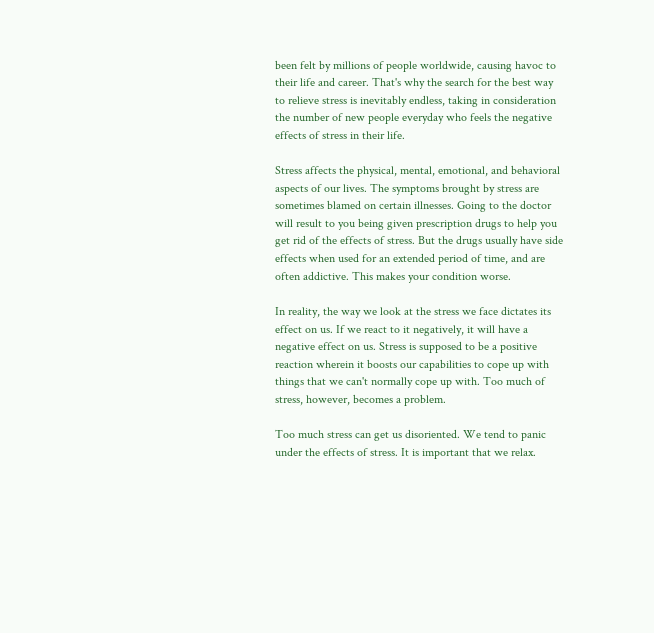been felt by millions of people worldwide, causing havoc to their life and career. That's why the search for the best way to relieve stress is inevitably endless, taking in consideration the number of new people everyday who feels the negative effects of stress in their life.

Stress affects the physical, mental, emotional, and behavioral aspects of our lives. The symptoms brought by stress are sometimes blamed on certain illnesses. Going to the doctor will result to you being given prescription drugs to help you get rid of the effects of stress. But the drugs usually have side effects when used for an extended period of time, and are often addictive. This makes your condition worse.

In reality, the way we look at the stress we face dictates its effect on us. If we react to it negatively, it will have a negative effect on us. Stress is supposed to be a positive reaction wherein it boosts our capabilities to cope up with things that we can't normally cope up with. Too much of stress, however, becomes a problem.

Too much stress can get us disoriented. We tend to panic under the effects of stress. It is important that we relax.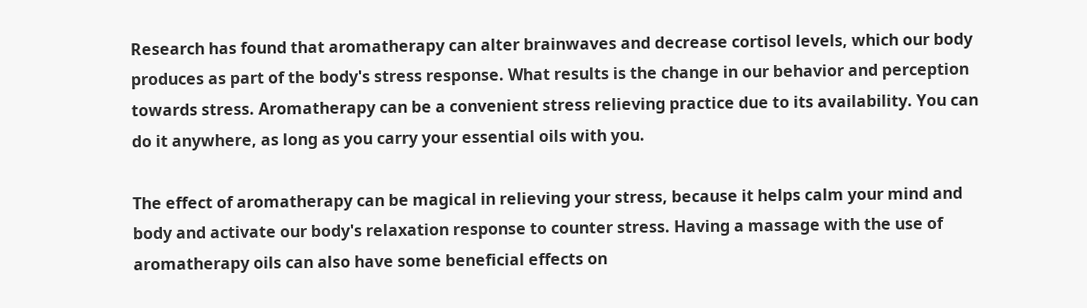Research has found that aromatherapy can alter brainwaves and decrease cortisol levels, which our body produces as part of the body's stress response. What results is the change in our behavior and perception towards stress. Aromatherapy can be a convenient stress relieving practice due to its availability. You can do it anywhere, as long as you carry your essential oils with you.

The effect of aromatherapy can be magical in relieving your stress, because it helps calm your mind and body and activate our body's relaxation response to counter stress. Having a massage with the use of aromatherapy oils can also have some beneficial effects on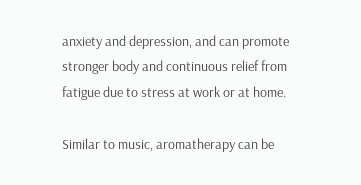anxiety and depression, and can promote stronger body and continuous relief from fatigue due to stress at work or at home.

Similar to music, aromatherapy can be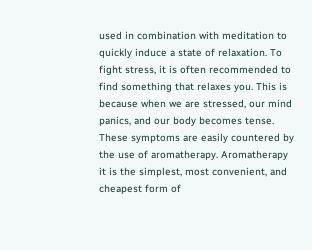used in combination with meditation to quickly induce a state of relaxation. To fight stress, it is often recommended to find something that relaxes you. This is because when we are stressed, our mind panics, and our body becomes tense. These symptoms are easily countered by the use of aromatherapy. Aromatherapy it is the simplest, most convenient, and cheapest form of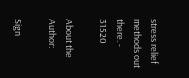stress relief methods out there. - 31520

About the Author:

Sign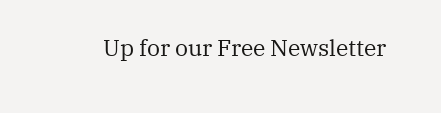Up for our Free Newsletter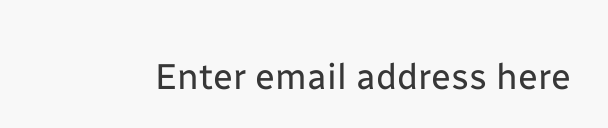Enter email address here